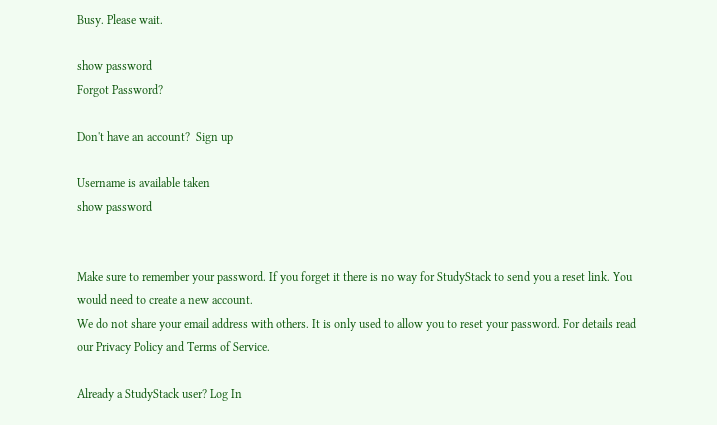Busy. Please wait.

show password
Forgot Password?

Don't have an account?  Sign up

Username is available taken
show password


Make sure to remember your password. If you forget it there is no way for StudyStack to send you a reset link. You would need to create a new account.
We do not share your email address with others. It is only used to allow you to reset your password. For details read our Privacy Policy and Terms of Service.

Already a StudyStack user? Log In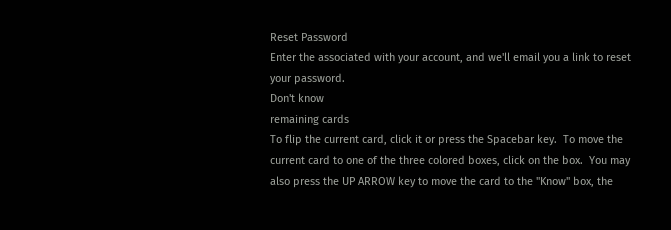Reset Password
Enter the associated with your account, and we'll email you a link to reset your password.
Don't know
remaining cards
To flip the current card, click it or press the Spacebar key.  To move the current card to one of the three colored boxes, click on the box.  You may also press the UP ARROW key to move the card to the "Know" box, the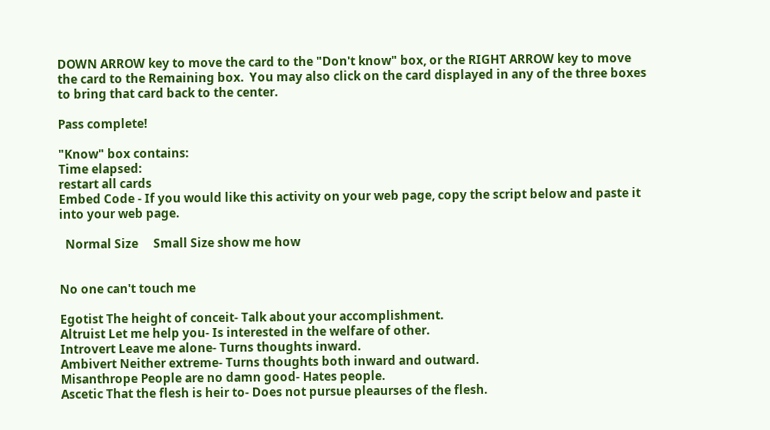DOWN ARROW key to move the card to the "Don't know" box, or the RIGHT ARROW key to move the card to the Remaining box.  You may also click on the card displayed in any of the three boxes to bring that card back to the center.

Pass complete!

"Know" box contains:
Time elapsed:
restart all cards
Embed Code - If you would like this activity on your web page, copy the script below and paste it into your web page.

  Normal Size     Small Size show me how


No one can't touch me

Egotist The height of conceit- Talk about your accomplishment.
Altruist Let me help you- Is interested in the welfare of other.
Introvert Leave me alone- Turns thoughts inward.
Ambivert Neither extreme- Turns thoughts both inward and outward.
Misanthrope People are no damn good- Hates people.
Ascetic That the flesh is heir to- Does not pursue pleaurses of the flesh.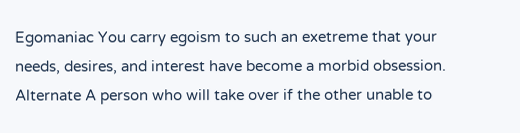Egomaniac You carry egoism to such an exetreme that your needs, desires, and interest have become a morbid obsession.
Alternate A person who will take over if the other unable to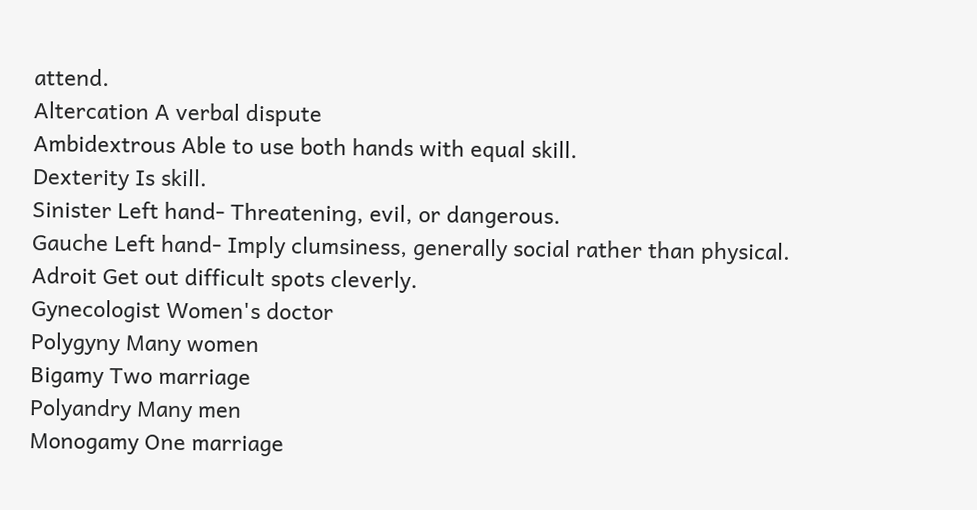attend.
Altercation A verbal dispute
Ambidextrous Able to use both hands with equal skill.
Dexterity Is skill.
Sinister Left hand- Threatening, evil, or dangerous.
Gauche Left hand- Imply clumsiness, generally social rather than physical.
Adroit Get out difficult spots cleverly.
Gynecologist Women's doctor
Polygyny Many women
Bigamy Two marriage
Polyandry Many men
Monogamy One marriage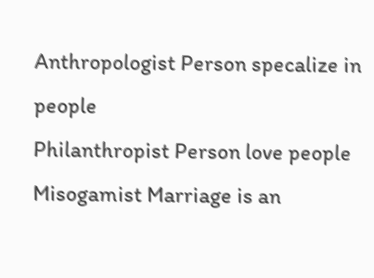Anthropologist Person specalize in people
Philanthropist Person love people
Misogamist Marriage is an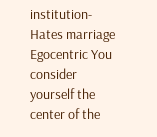institution- Hates marriage
Egocentric You consider yourself the center of the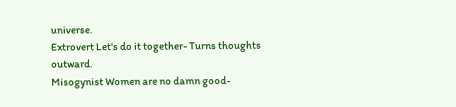universe.
Extrovert Let's do it together- Turns thoughts outward.
Misogynist Women are no damn good-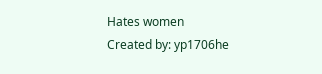Hates women
Created by: yp1706he